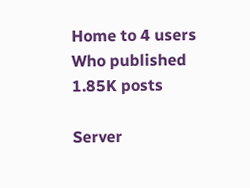Home to 4 users
Who published 1.85K posts

Server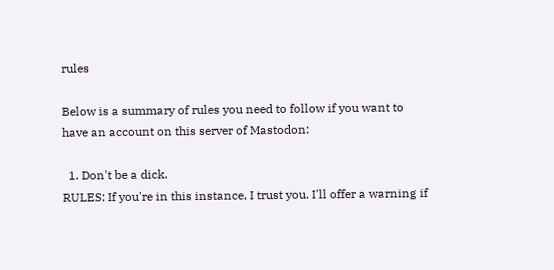rules

Below is a summary of rules you need to follow if you want to have an account on this server of Mastodon:

  1. Don't be a dick.
RULES: If you're in this instance, I trust you. I'll offer a warning if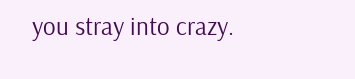you stray into crazy.